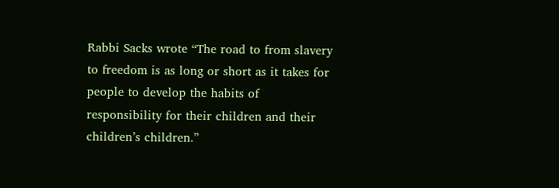Rabbi Sacks wrote “The road to from slavery to freedom is as long or short as it takes for people to develop the habits of responsibility for their children and their children’s children.”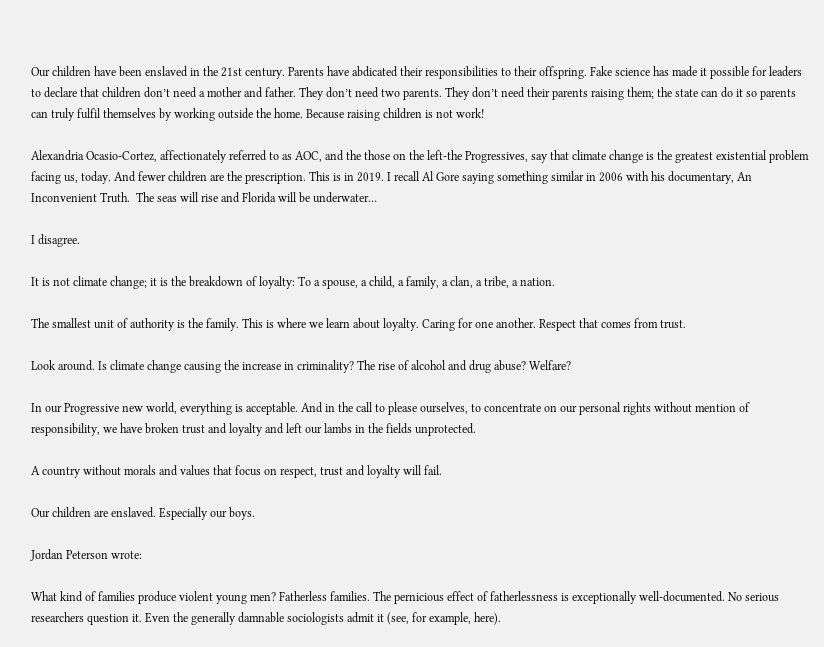Our children have been enslaved in the 21st century. Parents have abdicated their responsibilities to their offspring. Fake science has made it possible for leaders to declare that children don’t need a mother and father. They don’t need two parents. They don’t need their parents raising them; the state can do it so parents can truly fulfil themselves by working outside the home. Because raising children is not work!

Alexandria Ocasio-Cortez, affectionately referred to as AOC, and the those on the left-the Progressives, say that climate change is the greatest existential problem facing us, today. And fewer children are the prescription. This is in 2019. I recall Al Gore saying something similar in 2006 with his documentary, An Inconvenient Truth.  The seas will rise and Florida will be underwater…

I disagree.

It is not climate change; it is the breakdown of loyalty: To a spouse, a child, a family, a clan, a tribe, a nation.

The smallest unit of authority is the family. This is where we learn about loyalty. Caring for one another. Respect that comes from trust.

Look around. Is climate change causing the increase in criminality? The rise of alcohol and drug abuse? Welfare?

In our Progressive new world, everything is acceptable. And in the call to please ourselves, to concentrate on our personal rights without mention of responsibility, we have broken trust and loyalty and left our lambs in the fields unprotected.

A country without morals and values that focus on respect, trust and loyalty will fail.

Our children are enslaved. Especially our boys.

Jordan Peterson wrote:

What kind of families produce violent young men? Fatherless families. The pernicious effect of fatherlessness is exceptionally well-documented. No serious researchers question it. Even the generally damnable sociologists admit it (see, for example, here).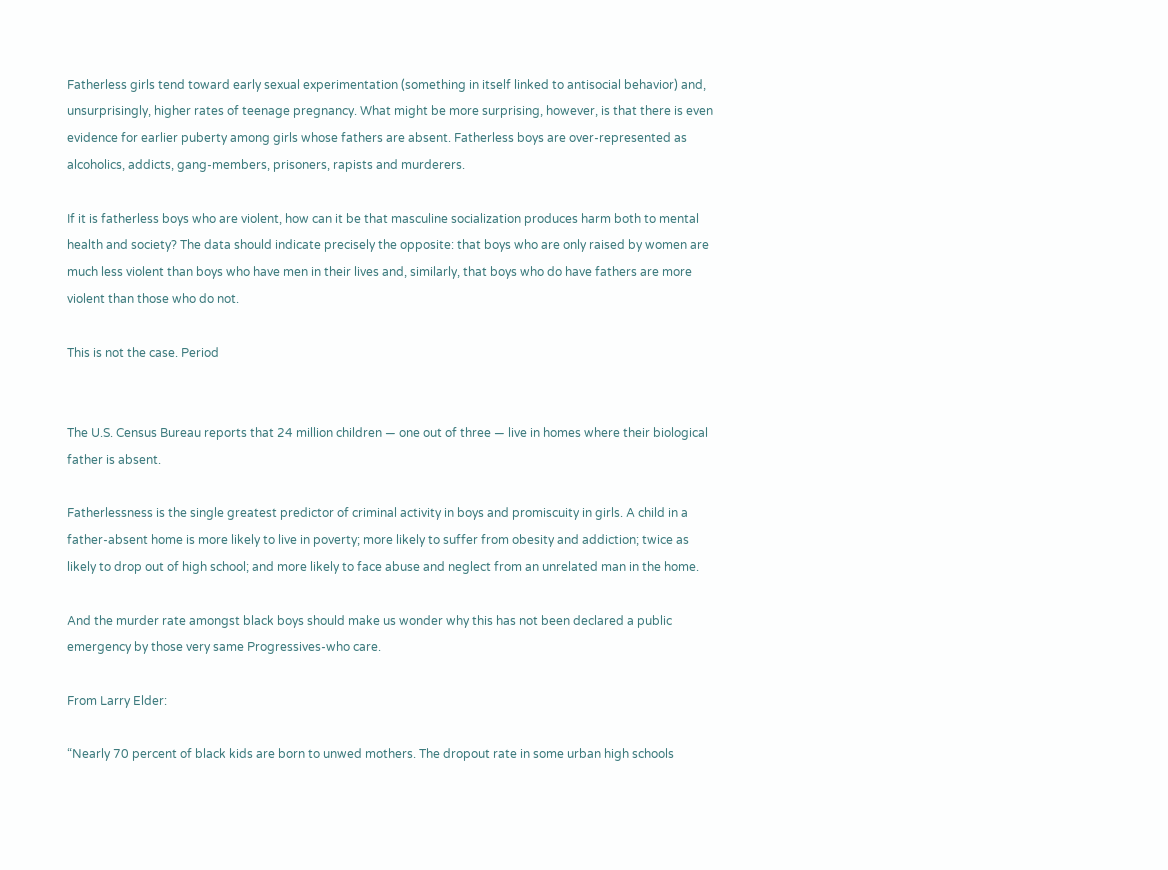Fatherless girls tend toward early sexual experimentation (something in itself linked to antisocial behavior) and, unsurprisingly, higher rates of teenage pregnancy. What might be more surprising, however, is that there is even evidence for earlier puberty among girls whose fathers are absent. Fatherless boys are over-represented as alcoholics, addicts, gang-members, prisoners, rapists and murderers.

If it is fatherless boys who are violent, how can it be that masculine socialization produces harm both to mental health and society? The data should indicate precisely the opposite: that boys who are only raised by women are much less violent than boys who have men in their lives and, similarly, that boys who do have fathers are more violent than those who do not.

This is not the case. Period


The U.S. Census Bureau reports that 24 million children — one out of three — live in homes where their biological father is absent.

Fatherlessness is the single greatest predictor of criminal activity in boys and promiscuity in girls. A child in a father-absent home is more likely to live in poverty; more likely to suffer from obesity and addiction; twice as likely to drop out of high school; and more likely to face abuse and neglect from an unrelated man in the home.

And the murder rate amongst black boys should make us wonder why this has not been declared a public emergency by those very same Progressives-who care.

From Larry Elder:

“Nearly 70 percent of black kids are born to unwed mothers. The dropout rate in some urban high schools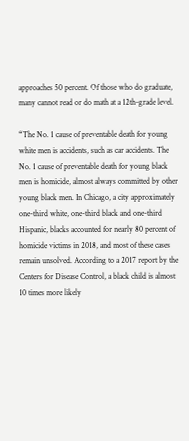approaches 50 percent. Of those who do graduate, many cannot read or do math at a 12th-grade level.

“The No. 1 cause of preventable death for young white men is accidents, such as car accidents. The No. 1 cause of preventable death for young black men is homicide, almost always committed by other young black men. In Chicago, a city approximately one-third white, one-third black and one-third Hispanic, blacks accounted for nearly 80 percent of homicide victims in 2018, and most of these cases remain unsolved. According to a 2017 report by the Centers for Disease Control, a black child is almost 10 times more likely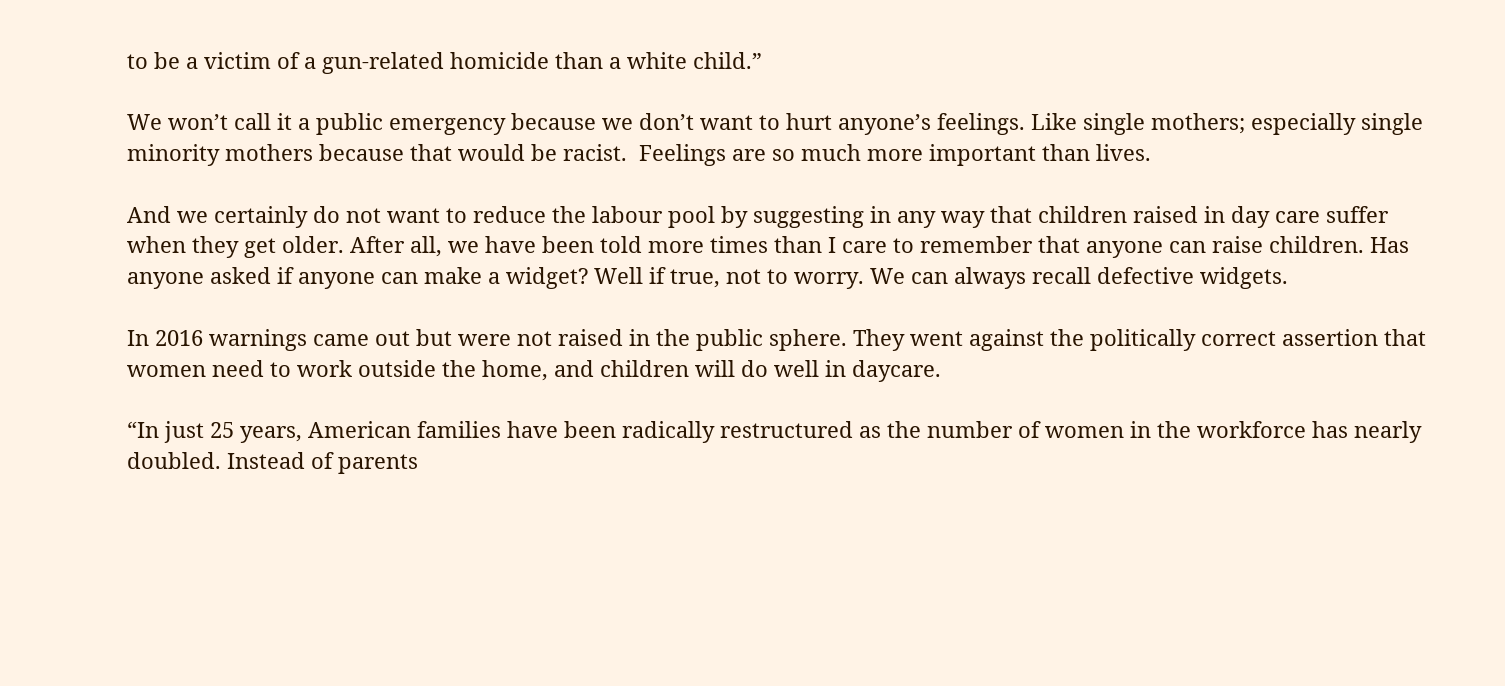to be a victim of a gun-related homicide than a white child.”

We won’t call it a public emergency because we don’t want to hurt anyone’s feelings. Like single mothers; especially single minority mothers because that would be racist.  Feelings are so much more important than lives.

And we certainly do not want to reduce the labour pool by suggesting in any way that children raised in day care suffer when they get older. After all, we have been told more times than I care to remember that anyone can raise children. Has anyone asked if anyone can make a widget? Well if true, not to worry. We can always recall defective widgets.

In 2016 warnings came out but were not raised in the public sphere. They went against the politically correct assertion that women need to work outside the home, and children will do well in daycare.

“In just 25 years, American families have been radically restructured as the number of women in the workforce has nearly doubled. Instead of parents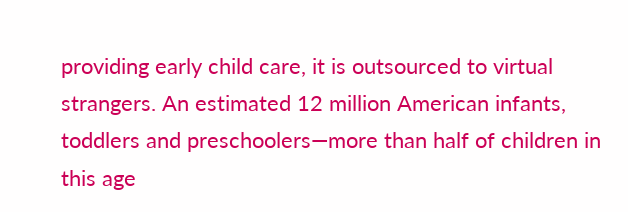providing early child care, it is outsourced to virtual strangers. An estimated 12 million American infants, toddlers and preschoolers—more than half of children in this age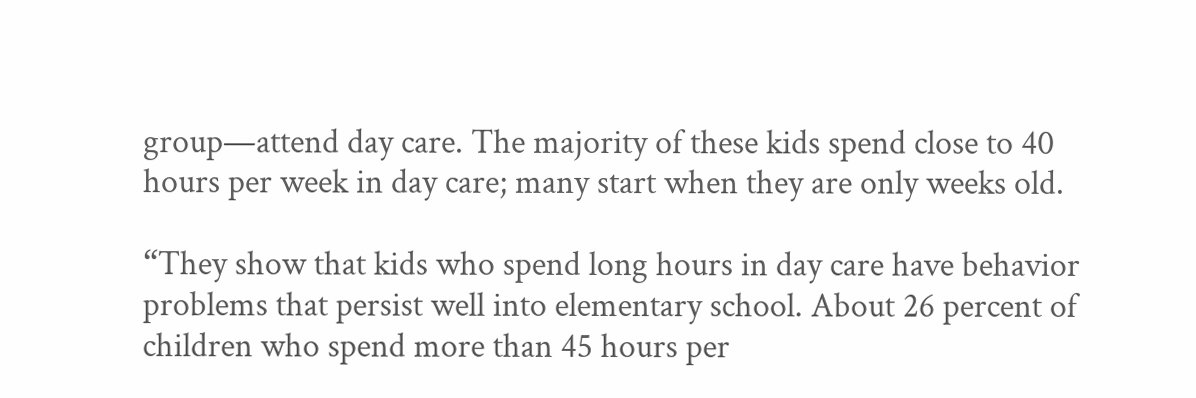group—attend day care. The majority of these kids spend close to 40 hours per week in day care; many start when they are only weeks old.

“They show that kids who spend long hours in day care have behavior problems that persist well into elementary school. About 26 percent of children who spend more than 45 hours per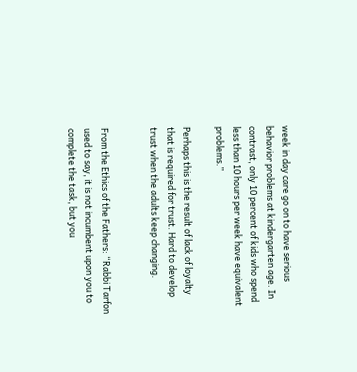week in day care go on to have serious behavior problems at kindergarten age. In contrast, only 10 percent of kids who spend less than 10 hours per week have equivalent problems.”

Perhaps this is the result of lack of loyalty that is required for trust. Hard to develop trust when the adults keep changing.


From the Ethics of the Fathers: “Rabbi Tarfon used to say, it is not incumbent upon you to complete the task, but you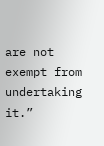are not exempt from undertaking it.”